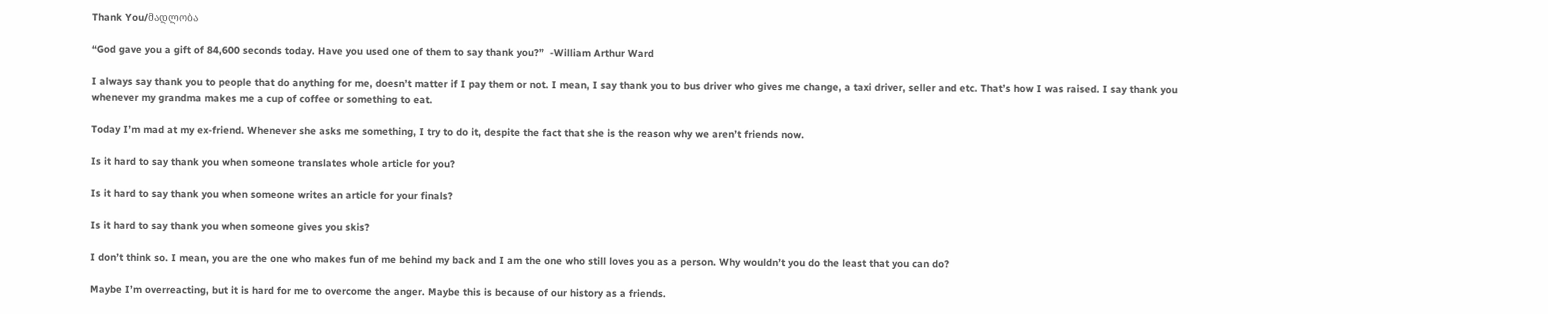Thank You/მადლობა

“God gave you a gift of 84,600 seconds today. Have you used one of them to say thank you?”  -William Arthur Ward

I always say thank you to people that do anything for me, doesn’t matter if I pay them or not. I mean, I say thank you to bus driver who gives me change, a taxi driver, seller and etc. That’s how I was raised. I say thank you whenever my grandma makes me a cup of coffee or something to eat.

Today I’m mad at my ex-friend. Whenever she asks me something, I try to do it, despite the fact that she is the reason why we aren’t friends now.

Is it hard to say thank you when someone translates whole article for you?

Is it hard to say thank you when someone writes an article for your finals?

Is it hard to say thank you when someone gives you skis?

I don’t think so. I mean, you are the one who makes fun of me behind my back and I am the one who still loves you as a person. Why wouldn’t you do the least that you can do?

Maybe I’m overreacting, but it is hard for me to overcome the anger. Maybe this is because of our history as a friends.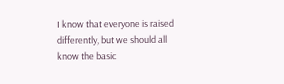I know that everyone is raised differently, but we should all know the basic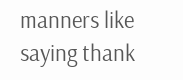manners like saying thank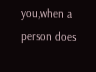you,when a person does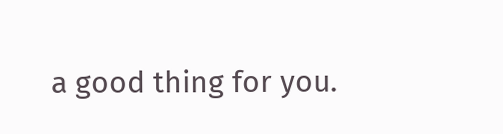a good thing for you.